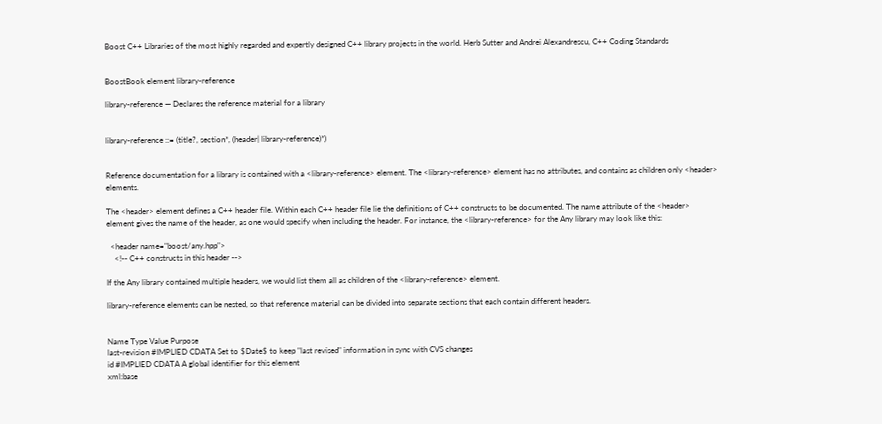Boost C++ Libraries of the most highly regarded and expertly designed C++ library projects in the world. Herb Sutter and Andrei Alexandrescu, C++ Coding Standards


BoostBook element library-reference

library-reference — Declares the reference material for a library


library-reference ::= (title?, section*, (header| library-reference)*)


Reference documentation for a library is contained with a <library-reference> element. The <library-reference> element has no attributes, and contains as children only <header> elements.

The <header> element defines a C++ header file. Within each C++ header file lie the definitions of C++ constructs to be documented. The name attribute of the <header> element gives the name of the header, as one would specify when including the header. For instance, the <library-reference> for the Any library may look like this:

  <header name="boost/any.hpp">
    <!-- C++ constructs in this header -->

If the Any library contained multiple headers, we would list them all as children of the <library-reference> element.

library-reference elements can be nested, so that reference material can be divided into separate sections that each contain different headers.


Name Type Value Purpose
last-revision #IMPLIED CDATA Set to $Date$ to keep "last revised" information in sync with CVS changes
id #IMPLIED CDATA A global identifier for this element
xml:base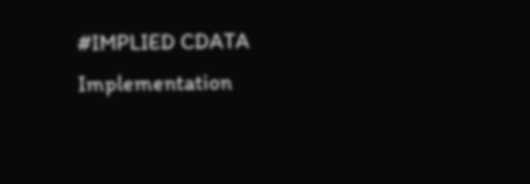#IMPLIED CDATA Implementation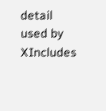detail used by XIncludes